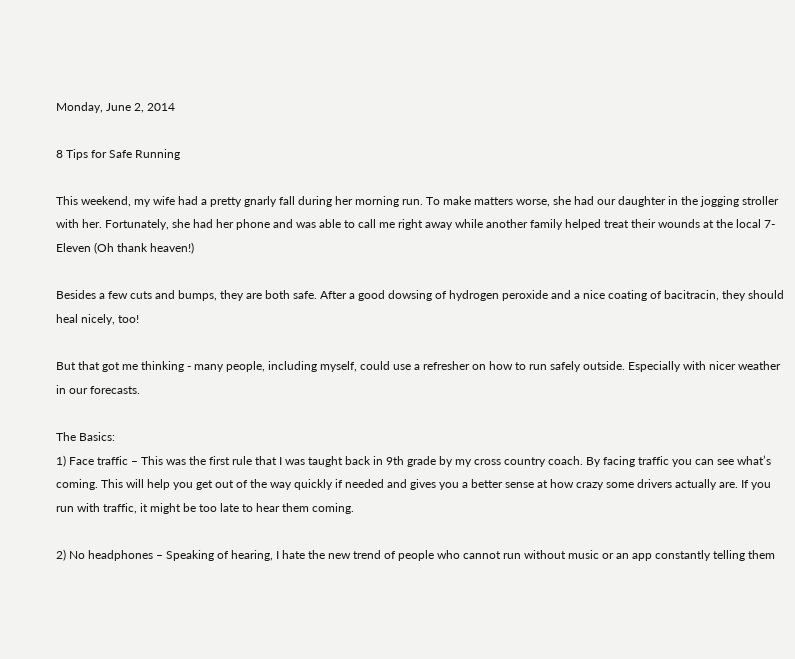Monday, June 2, 2014

8 Tips for Safe Running

This weekend, my wife had a pretty gnarly fall during her morning run. To make matters worse, she had our daughter in the jogging stroller with her. Fortunately, she had her phone and was able to call me right away while another family helped treat their wounds at the local 7-Eleven (Oh thank heaven!)

Besides a few cuts and bumps, they are both safe. After a good dowsing of hydrogen peroxide and a nice coating of bacitracin, they should heal nicely, too!

But that got me thinking - many people, including myself, could use a refresher on how to run safely outside. Especially with nicer weather in our forecasts.

The Basics:
1) Face traffic – This was the first rule that I was taught back in 9th grade by my cross country coach. By facing traffic you can see what’s coming. This will help you get out of the way quickly if needed and gives you a better sense at how crazy some drivers actually are. If you run with traffic, it might be too late to hear them coming.

2) No headphones – Speaking of hearing, I hate the new trend of people who cannot run without music or an app constantly telling them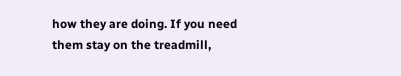how they are doing. If you need them stay on the treadmill,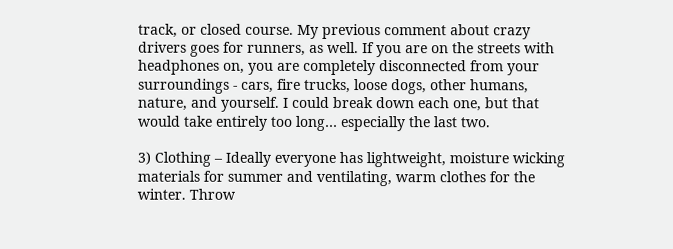track, or closed course. My previous comment about crazy drivers goes for runners, as well. If you are on the streets with headphones on, you are completely disconnected from your surroundings - cars, fire trucks, loose dogs, other humans, nature, and yourself. I could break down each one, but that would take entirely too long… especially the last two.

3) Clothing – Ideally everyone has lightweight, moisture wicking materials for summer and ventilating, warm clothes for the winter. Throw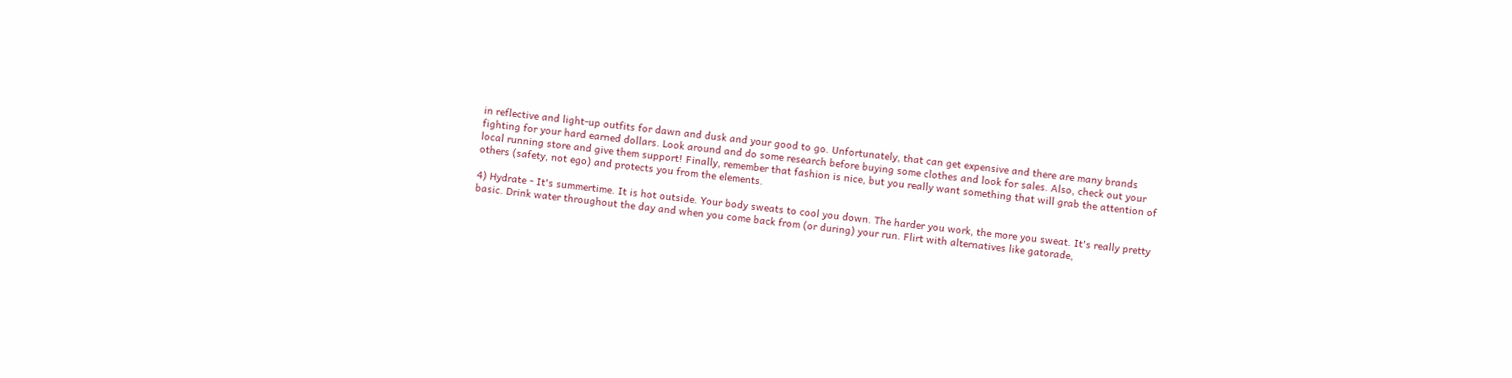in reflective and light-up outfits for dawn and dusk and your good to go. Unfortunately, that can get expensive and there are many brands fighting for your hard earned dollars. Look around and do some research before buying some clothes and look for sales. Also, check out your local running store and give them support! Finally, remember that fashion is nice, but you really want something that will grab the attention of others (safety, not ego) and protects you from the elements.

4) Hydrate - It's summertime. It is hot outside. Your body sweats to cool you down. The harder you work, the more you sweat. It's really pretty basic. Drink water throughout the day and when you come back from (or during) your run. Flirt with alternatives like gatorade,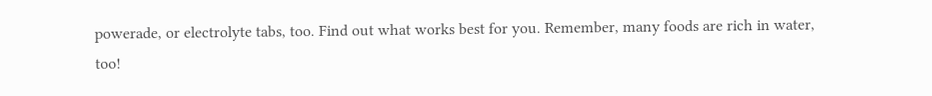powerade, or electrolyte tabs, too. Find out what works best for you. Remember, many foods are rich in water, too!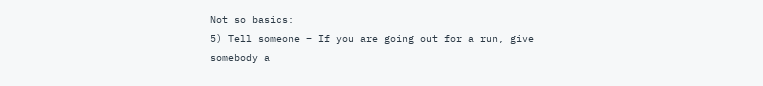Not so basics:
5) Tell someone – If you are going out for a run, give somebody a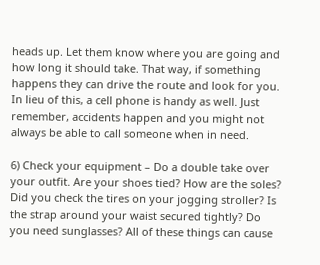heads up. Let them know where you are going and how long it should take. That way, if something happens they can drive the route and look for you. In lieu of this, a cell phone is handy as well. Just remember, accidents happen and you might not always be able to call someone when in need.

6) Check your equipment – Do a double take over your outfit. Are your shoes tied? How are the soles? Did you check the tires on your jogging stroller? Is the strap around your waist secured tightly? Do you need sunglasses? All of these things can cause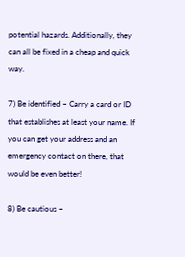potential hazards. Additionally, they can all be fixed in a cheap and quick way.

7) Be identified – Carry a card or ID that establishes at least your name. If you can get your address and an emergency contact on there, that would be even better!

8) Be cautious –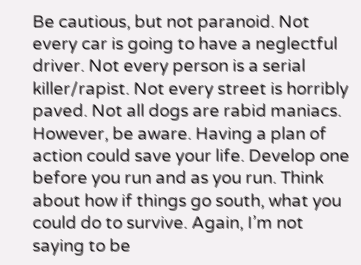Be cautious, but not paranoid. Not every car is going to have a neglectful driver. Not every person is a serial killer/rapist. Not every street is horribly paved. Not all dogs are rabid maniacs. However, be aware. Having a plan of action could save your life. Develop one before you run and as you run. Think about how if things go south, what you could do to survive. Again, I’m not saying to be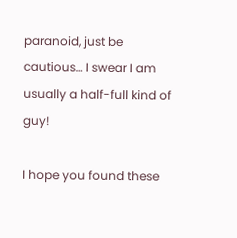paranoid, just be cautious… I swear I am usually a half-full kind of guy!

I hope you found these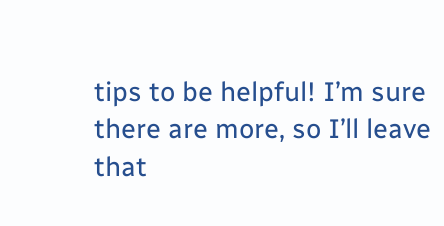tips to be helpful! I’m sure there are more, so I’ll leave that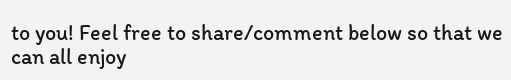to you! Feel free to share/comment below so that we can all enjoy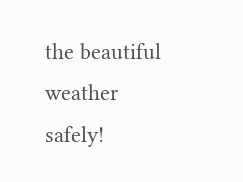the beautiful weather safely!